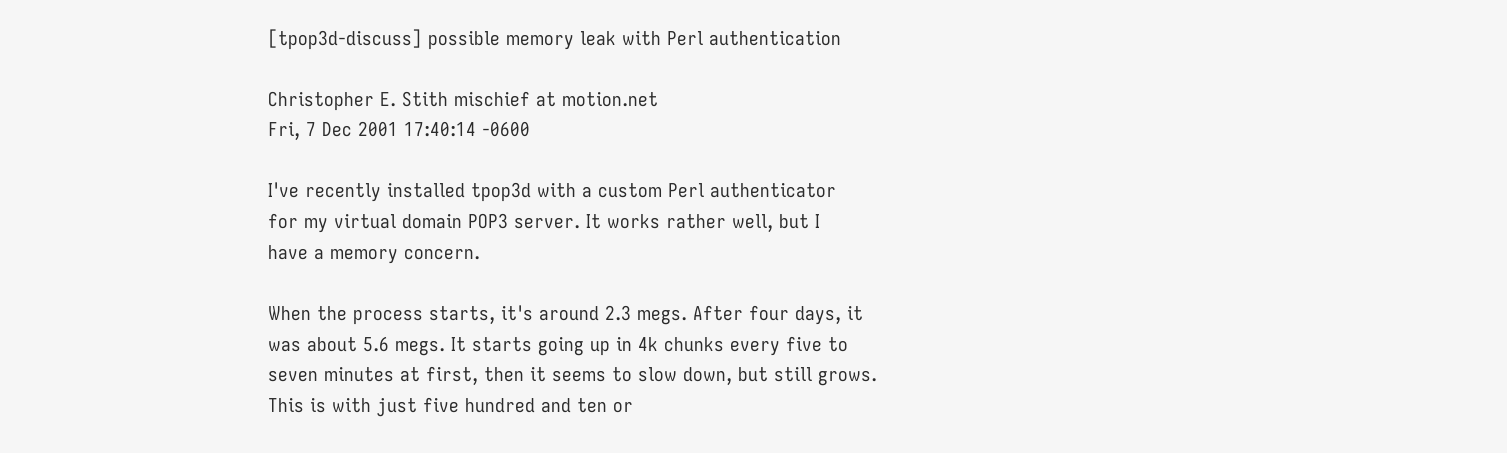[tpop3d-discuss] possible memory leak with Perl authentication

Christopher E. Stith mischief at motion.net
Fri, 7 Dec 2001 17:40:14 -0600

I've recently installed tpop3d with a custom Perl authenticator
for my virtual domain POP3 server. It works rather well, but I
have a memory concern.

When the process starts, it's around 2.3 megs. After four days, it
was about 5.6 megs. It starts going up in 4k chunks every five to
seven minutes at first, then it seems to slow down, but still grows.
This is with just five hundred and ten or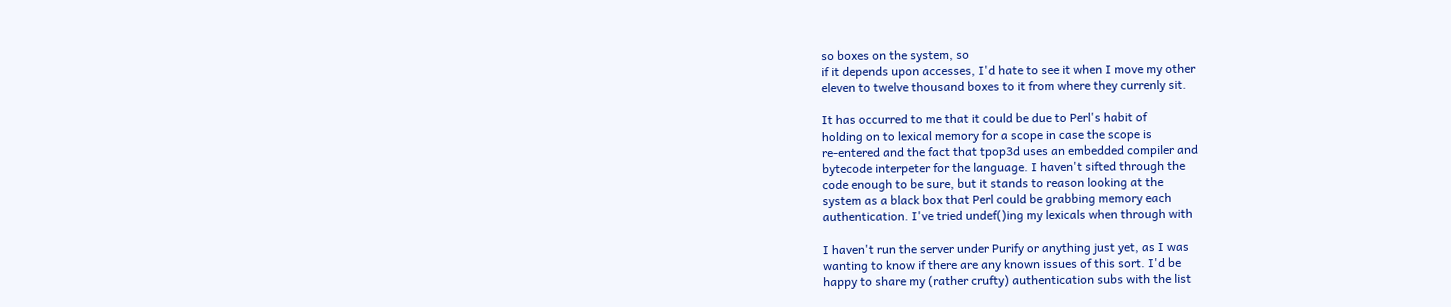so boxes on the system, so
if it depends upon accesses, I'd hate to see it when I move my other
eleven to twelve thousand boxes to it from where they currenly sit.

It has occurred to me that it could be due to Perl's habit of
holding on to lexical memory for a scope in case the scope is
re-entered and the fact that tpop3d uses an embedded compiler and
bytecode interpeter for the language. I haven't sifted through the
code enough to be sure, but it stands to reason looking at the
system as a black box that Perl could be grabbing memory each
authentication. I've tried undef()ing my lexicals when through with

I haven't run the server under Purify or anything just yet, as I was
wanting to know if there are any known issues of this sort. I'd be
happy to share my (rather crufty) authentication subs with the list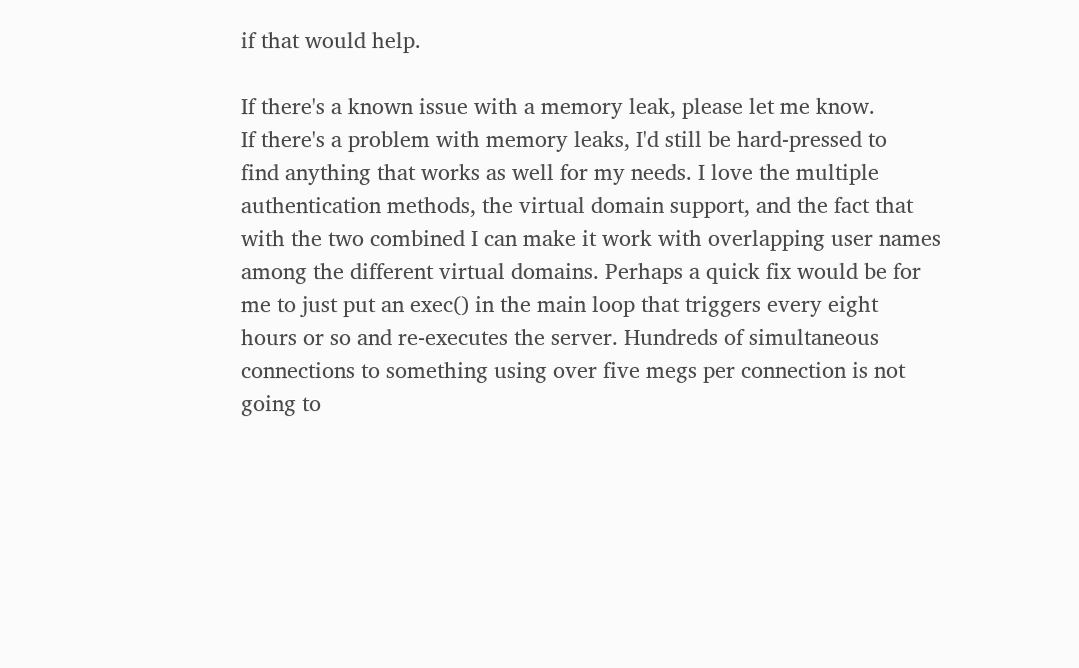if that would help.

If there's a known issue with a memory leak, please let me know.
If there's a problem with memory leaks, I'd still be hard-pressed to
find anything that works as well for my needs. I love the multiple
authentication methods, the virtual domain support, and the fact that
with the two combined I can make it work with overlapping user names
among the different virtual domains. Perhaps a quick fix would be for
me to just put an exec() in the main loop that triggers every eight
hours or so and re-executes the server. Hundreds of simultaneous
connections to something using over five megs per connection is not
going to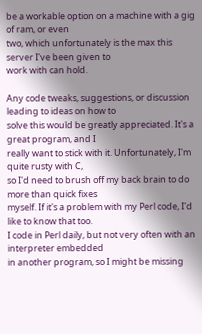be a workable option on a machine with a gig of ram, or even
two, which unfortunately is the max this server I've been given to
work with can hold.

Any code tweaks, suggestions, or discussion leading to ideas on how to
solve this would be greatly appreciated. It's a great program, and I
really want to stick with it. Unfortunately, I'm quite rusty with C,
so I'd need to brush off my back brain to do more than quick fixes
myself. If it's a problem with my Perl code, I'd like to know that too.
I code in Perl daily, but not very often with an interpreter embedded
in another program, so I might be missing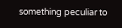something peculiar to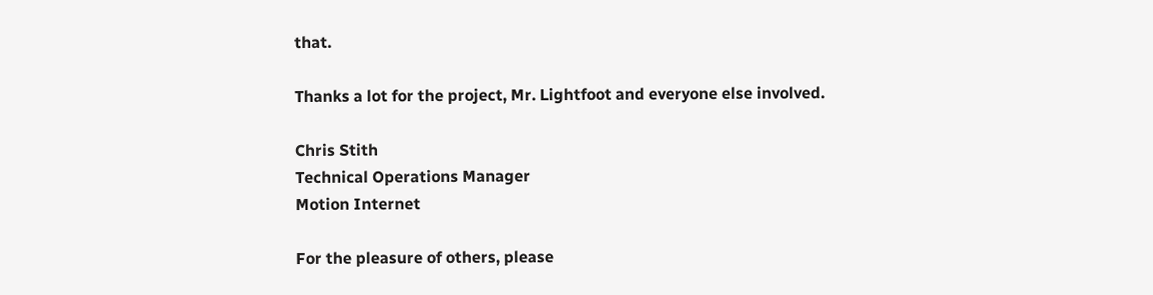that.

Thanks a lot for the project, Mr. Lightfoot and everyone else involved.

Chris Stith
Technical Operations Manager
Motion Internet

For the pleasure of others, please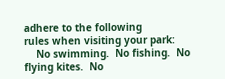adhere to the following
rules when visiting your park:
    No swimming.  No fishing.  No flying kites.  No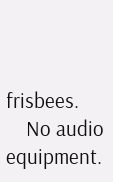frisbees.
    No audio equipment.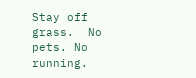Stay off grass.  No pets. No running.